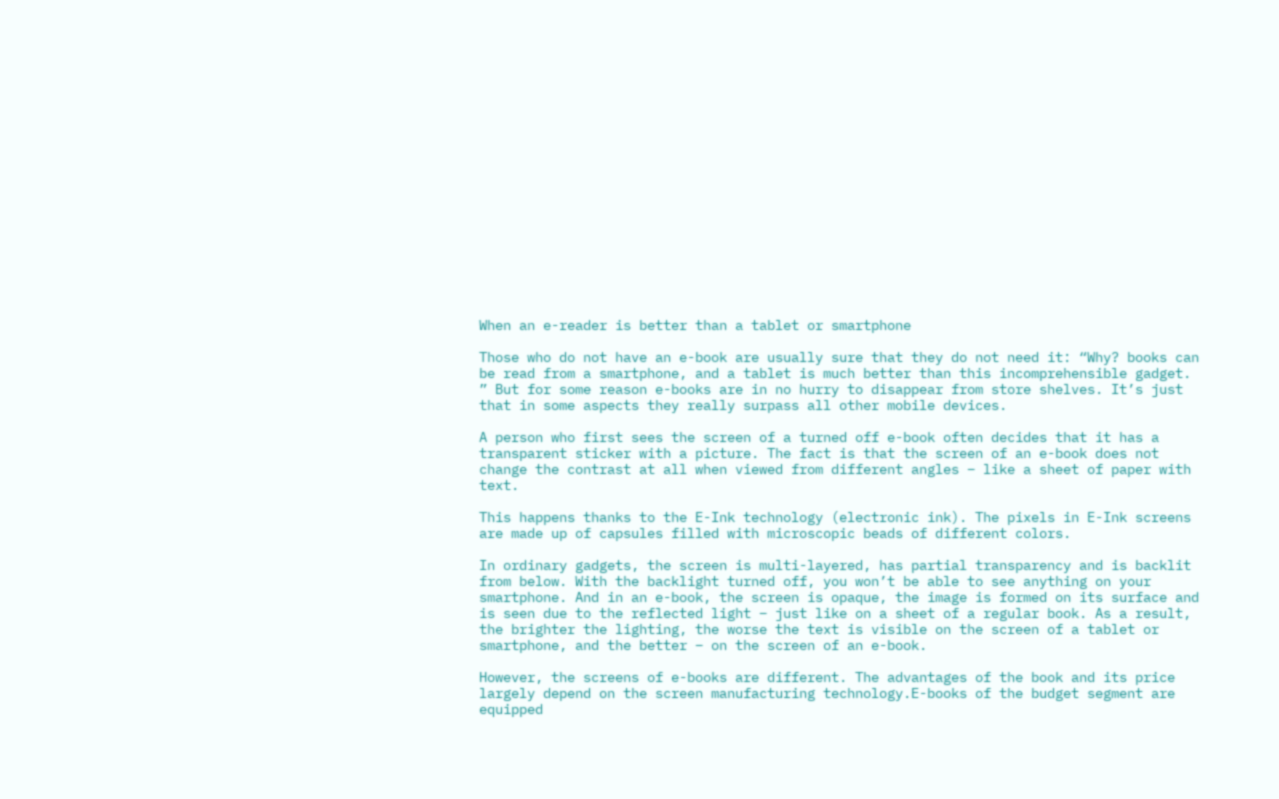When an e-reader is better than a tablet or smartphone

Those who do not have an e-book are usually sure that they do not need it: “Why? books can be read from a smartphone, and a tablet is much better than this incomprehensible gadget. ” But for some reason e-books are in no hurry to disappear from store shelves. It’s just that in some aspects they really surpass all other mobile devices.

A person who first sees the screen of a turned off e-book often decides that it has a transparent sticker with a picture. The fact is that the screen of an e-book does not change the contrast at all when viewed from different angles – like a sheet of paper with text.

This happens thanks to the E-Ink technology (electronic ink). The pixels in E-Ink screens are made up of capsules filled with microscopic beads of different colors.

In ordinary gadgets, the screen is multi-layered, has partial transparency and is backlit from below. With the backlight turned off, you won’t be able to see anything on your smartphone. And in an e-book, the screen is opaque, the image is formed on its surface and is seen due to the reflected light – just like on a sheet of a regular book. As a result, the brighter the lighting, the worse the text is visible on the screen of a tablet or smartphone, and the better – on the screen of an e-book.

However, the screens of e-books are different. The advantages of the book and its price largely depend on the screen manufacturing technology.E-books of the budget segment are equipped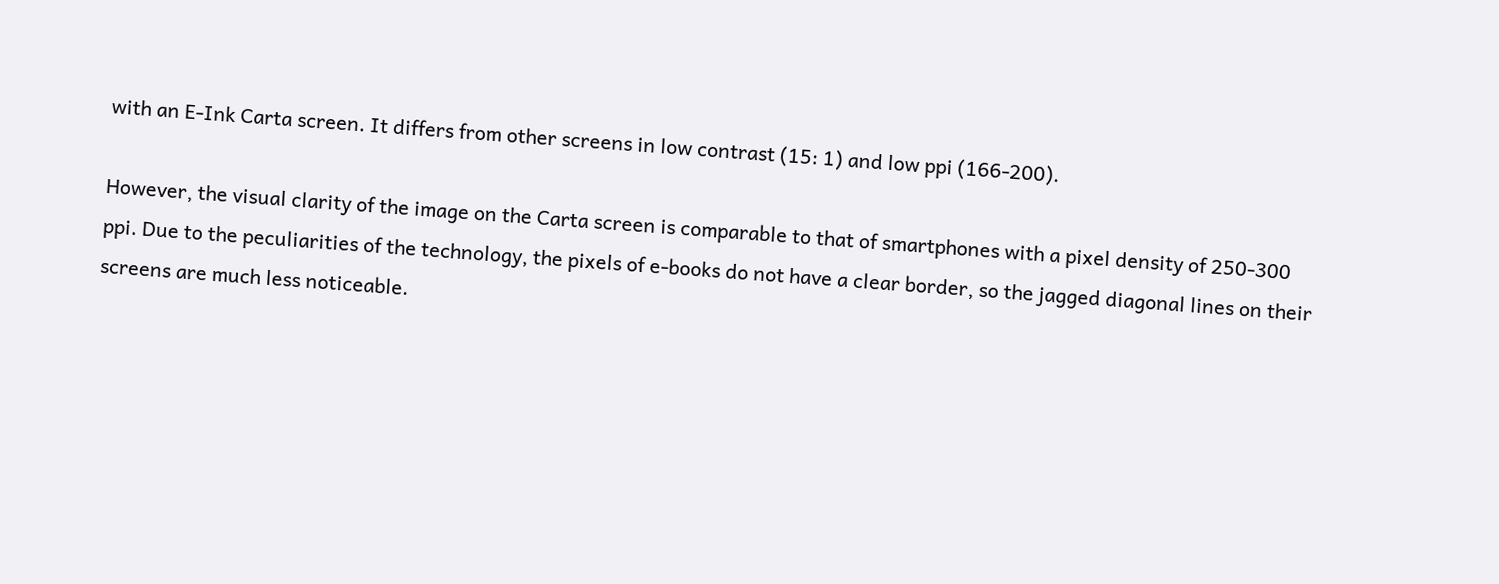with an E-Ink Carta screen. It differs from other screens in low contrast (15: 1) and low ppi (166-200).

However, the visual clarity of the image on the Carta screen is comparable to that of smartphones with a pixel density of 250-300 ppi. Due to the peculiarities of the technology, the pixels of e-books do not have a clear border, so the jagged diagonal lines on their screens are much less noticeable.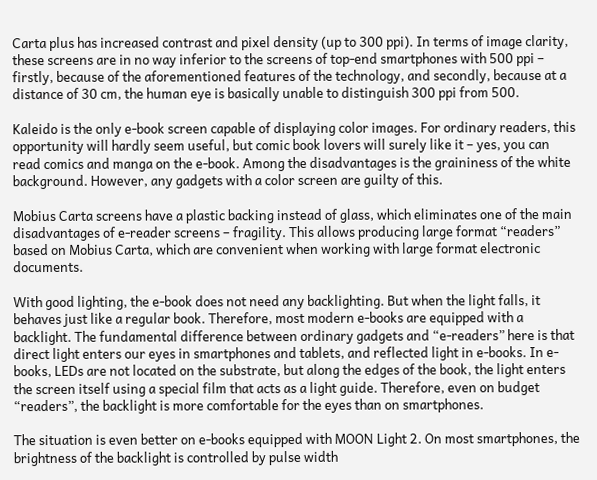Carta plus has increased contrast and pixel density (up to 300 ppi). In terms of image clarity, these screens are in no way inferior to the screens of top-end smartphones with 500 ppi – firstly, because of the aforementioned features of the technology, and secondly, because at a distance of 30 cm, the human eye is basically unable to distinguish 300 ppi from 500.

Kaleido is the only e-book screen capable of displaying color images. For ordinary readers, this opportunity will hardly seem useful, but comic book lovers will surely like it – yes, you can read comics and manga on the e-book. Among the disadvantages is the graininess of the white background. However, any gadgets with a color screen are guilty of this.

Mobius Carta screens have a plastic backing instead of glass, which eliminates one of the main disadvantages of e-reader screens – fragility. This allows producing large format “readers” based on Mobius Carta, which are convenient when working with large format electronic documents.

With good lighting, the e-book does not need any backlighting. But when the light falls, it behaves just like a regular book. Therefore, most modern e-books are equipped with a backlight. The fundamental difference between ordinary gadgets and “e-readers” here is that direct light enters our eyes in smartphones and tablets, and reflected light in e-books. In e-books, LEDs are not located on the substrate, but along the edges of the book, the light enters the screen itself using a special film that acts as a light guide. Therefore, even on budget “readers”, the backlight is more comfortable for the eyes than on smartphones.

The situation is even better on e-books equipped with MOON Light 2. On most smartphones, the brightness of the backlight is controlled by pulse width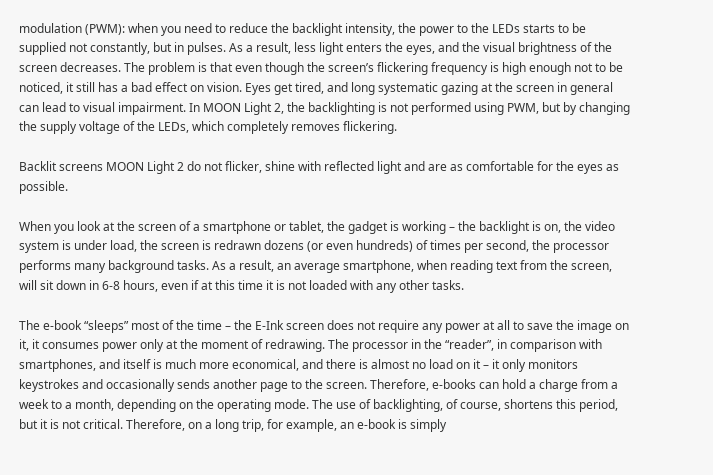modulation (PWM): when you need to reduce the backlight intensity, the power to the LEDs starts to be supplied not constantly, but in pulses. As a result, less light enters the eyes, and the visual brightness of the screen decreases. The problem is that even though the screen’s flickering frequency is high enough not to be noticed, it still has a bad effect on vision. Eyes get tired, and long systematic gazing at the screen in general can lead to visual impairment. In MOON Light 2, the backlighting is not performed using PWM, but by changing the supply voltage of the LEDs, which completely removes flickering.

Backlit screens MOON Light 2 do not flicker, shine with reflected light and are as comfortable for the eyes as possible.

When you look at the screen of a smartphone or tablet, the gadget is working – the backlight is on, the video system is under load, the screen is redrawn dozens (or even hundreds) of times per second, the processor performs many background tasks. As a result, an average smartphone, when reading text from the screen, will sit down in 6-8 hours, even if at this time it is not loaded with any other tasks.

The e-book “sleeps” most of the time – the E-Ink screen does not require any power at all to save the image on it, it consumes power only at the moment of redrawing. The processor in the “reader”, in comparison with smartphones, and itself is much more economical, and there is almost no load on it – it only monitors keystrokes and occasionally sends another page to the screen. Therefore, e-books can hold a charge from a week to a month, depending on the operating mode. The use of backlighting, of course, shortens this period, but it is not critical. Therefore, on a long trip, for example, an e-book is simply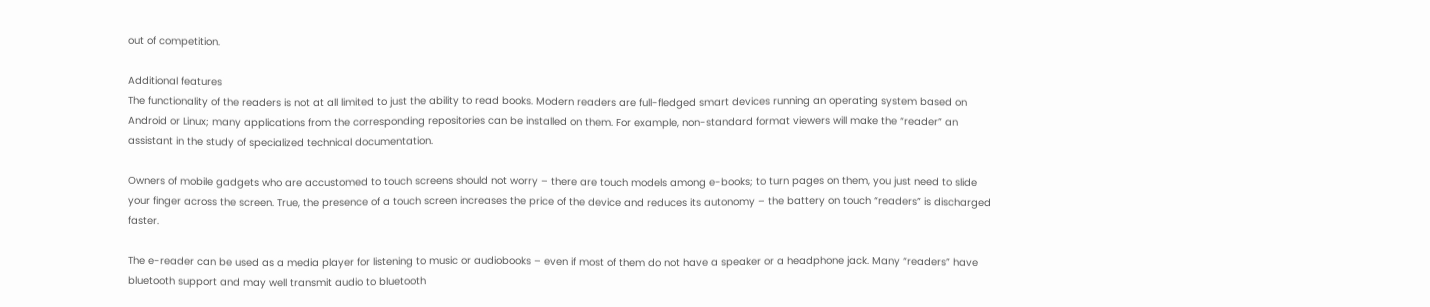out of competition.

Additional features
The functionality of the readers is not at all limited to just the ability to read books. Modern readers are full-fledged smart devices running an operating system based on Android or Linux; many applications from the corresponding repositories can be installed on them. For example, non-standard format viewers will make the “reader” an assistant in the study of specialized technical documentation.

Owners of mobile gadgets who are accustomed to touch screens should not worry – there are touch models among e-books; to turn pages on them, you just need to slide your finger across the screen. True, the presence of a touch screen increases the price of the device and reduces its autonomy – the battery on touch “readers” is discharged faster.

The e-reader can be used as a media player for listening to music or audiobooks – even if most of them do not have a speaker or a headphone jack. Many “readers” have bluetooth support and may well transmit audio to bluetooth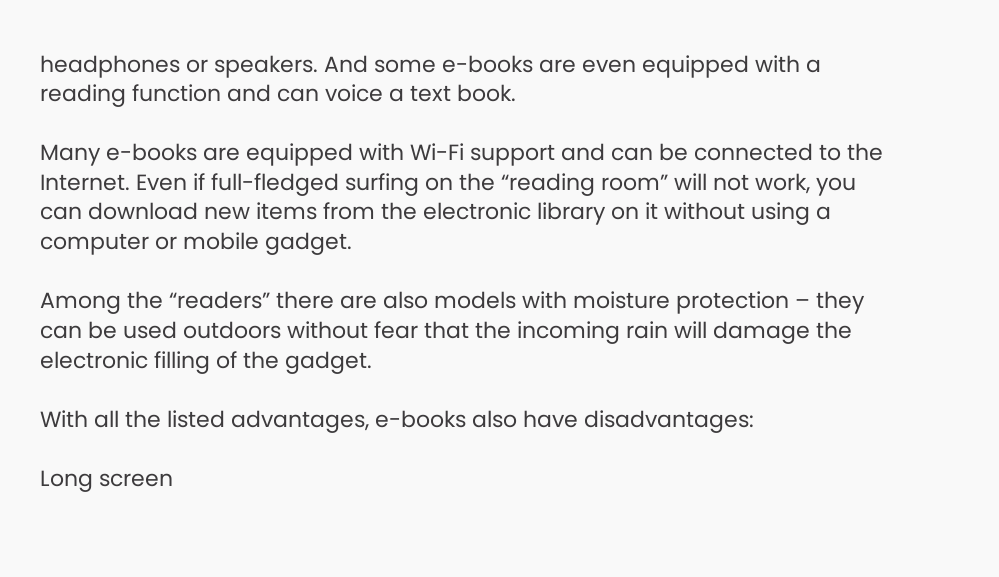headphones or speakers. And some e-books are even equipped with a reading function and can voice a text book.

Many e-books are equipped with Wi-Fi support and can be connected to the Internet. Even if full-fledged surfing on the “reading room” will not work, you can download new items from the electronic library on it without using a computer or mobile gadget.

Among the “readers” there are also models with moisture protection – they can be used outdoors without fear that the incoming rain will damage the electronic filling of the gadget.

With all the listed advantages, e-books also have disadvantages:

Long screen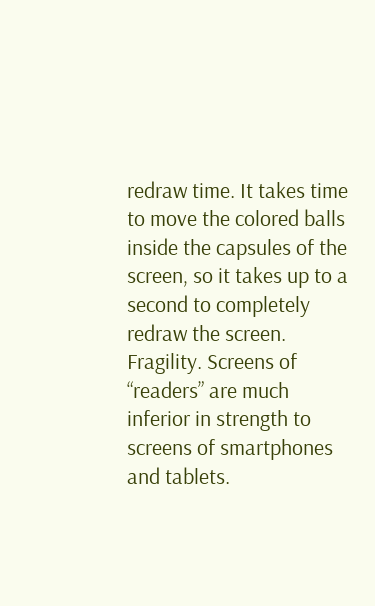redraw time. It takes time to move the colored balls inside the capsules of the screen, so it takes up to a second to completely redraw the screen.
Fragility. Screens of “readers” are much inferior in strength to screens of smartphones and tablets.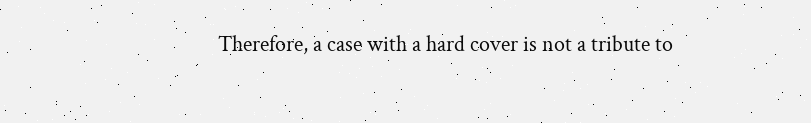Therefore, a case with a hard cover is not a tribute to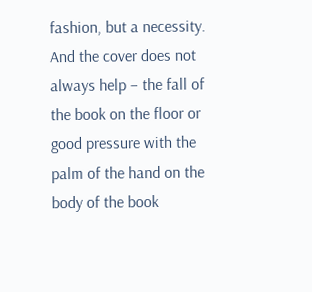fashion, but a necessity. And the cover does not always help – the fall of the book on the floor or good pressure with the palm of the hand on the body of the book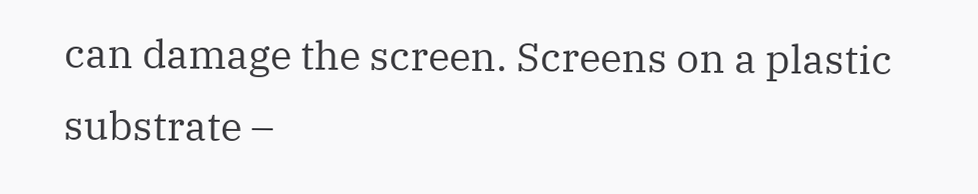can damage the screen. Screens on a plastic substrate –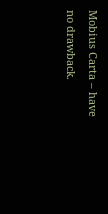Mobius Carta – have no drawback.